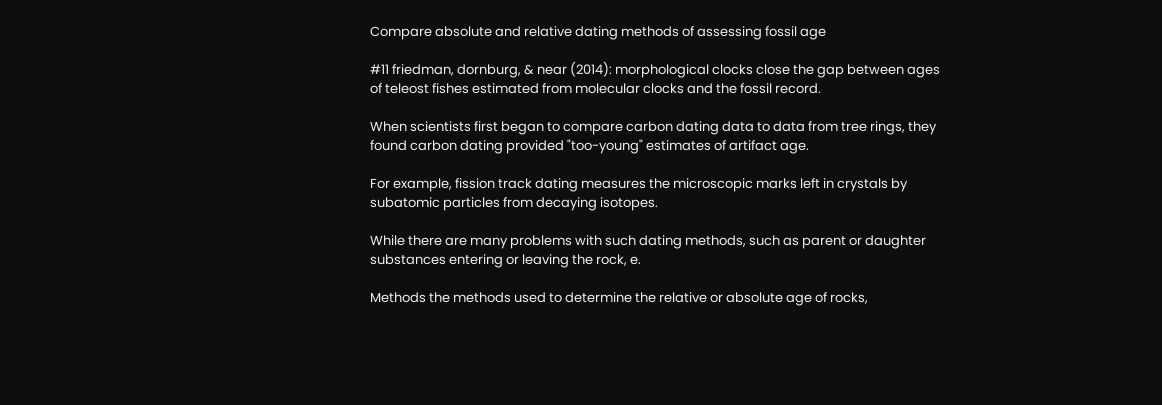Compare absolute and relative dating methods of assessing fossil age

#11 friedman, dornburg, & near (2014): morphological clocks close the gap between ages of teleost fishes estimated from molecular clocks and the fossil record.

When scientists first began to compare carbon dating data to data from tree rings, they found carbon dating provided "too-young" estimates of artifact age.

For example, fission track dating measures the microscopic marks left in crystals by subatomic particles from decaying isotopes.

While there are many problems with such dating methods, such as parent or daughter substances entering or leaving the rock, e.

Methods the methods used to determine the relative or absolute age of rocks,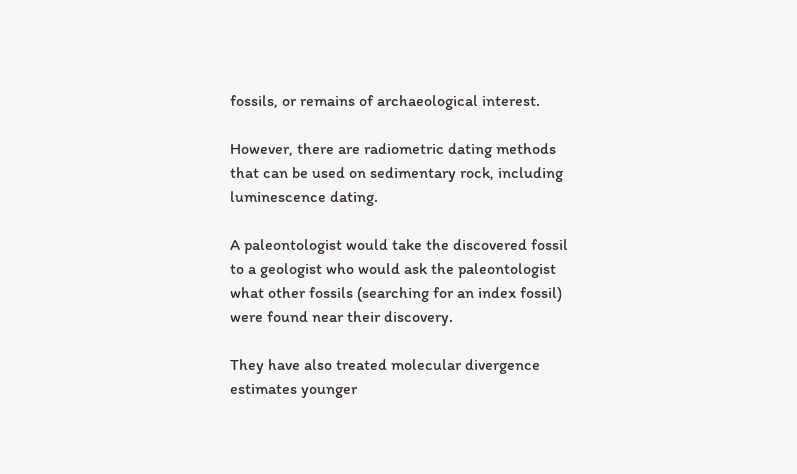fossils, or remains of archaeological interest.

However, there are radiometric dating methods that can be used on sedimentary rock, including luminescence dating.

A paleontologist would take the discovered fossil to a geologist who would ask the paleontologist what other fossils (searching for an index fossil) were found near their discovery.

They have also treated molecular divergence estimates younger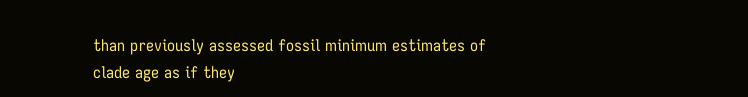than previously assessed fossil minimum estimates of clade age as if they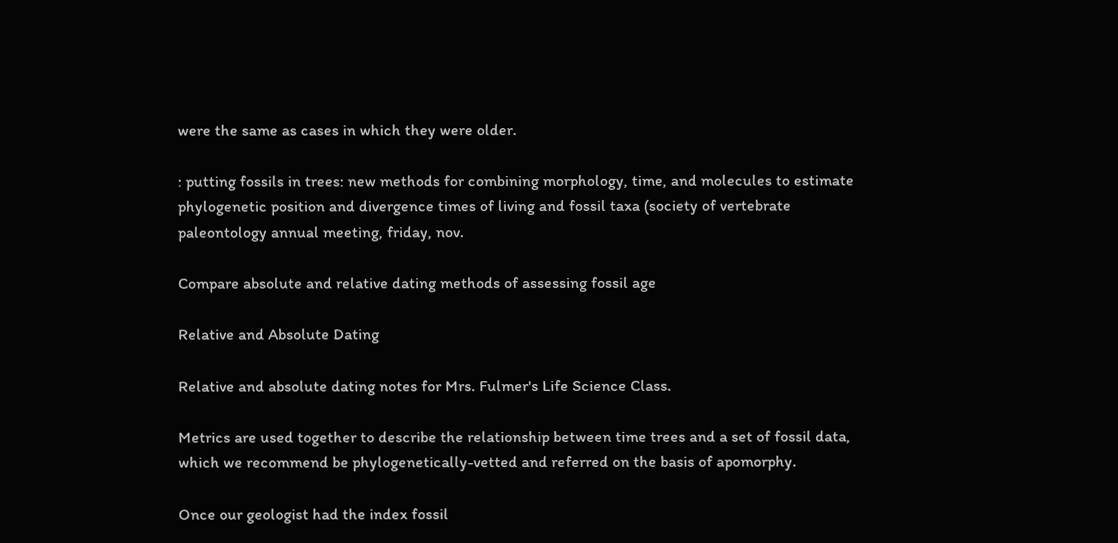were the same as cases in which they were older.

: putting fossils in trees: new methods for combining morphology, time, and molecules to estimate phylogenetic position and divergence times of living and fossil taxa (society of vertebrate paleontology annual meeting, friday, nov.

Compare absolute and relative dating methods of assessing fossil age

Relative and Absolute Dating

Relative and absolute dating notes for Mrs. Fulmer's Life Science Class.

Metrics are used together to describe the relationship between time trees and a set of fossil data, which we recommend be phylogenetically-vetted and referred on the basis of apomorphy.

Once our geologist had the index fossil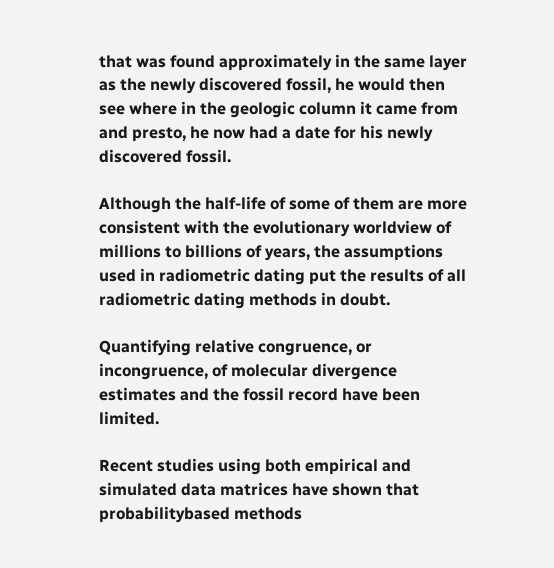that was found approximately in the same layer as the newly discovered fossil, he would then see where in the geologic column it came from and presto, he now had a date for his newly discovered fossil.

Although the half-life of some of them are more consistent with the evolutionary worldview of millions to billions of years, the assumptions used in radiometric dating put the results of all radiometric dating methods in doubt.

Quantifying relative congruence, or incongruence, of molecular divergence estimates and the fossil record have been limited.

Recent studies using both empirical and simulated data matrices have shown that probabilitybased methods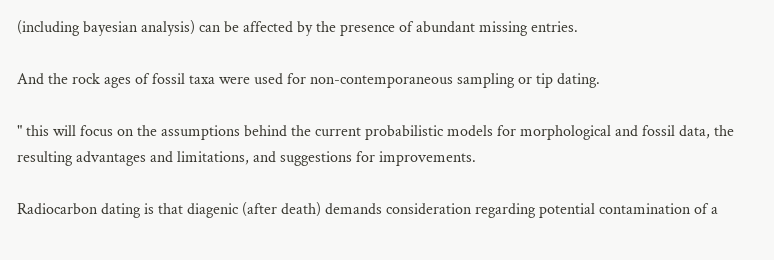(including bayesian analysis) can be affected by the presence of abundant missing entries.

And the rock ages of fossil taxa were used for non-contemporaneous sampling or tip dating.

" this will focus on the assumptions behind the current probabilistic models for morphological and fossil data, the resulting advantages and limitations, and suggestions for improvements.

Radiocarbon dating is that diagenic (after death) demands consideration regarding potential contamination of a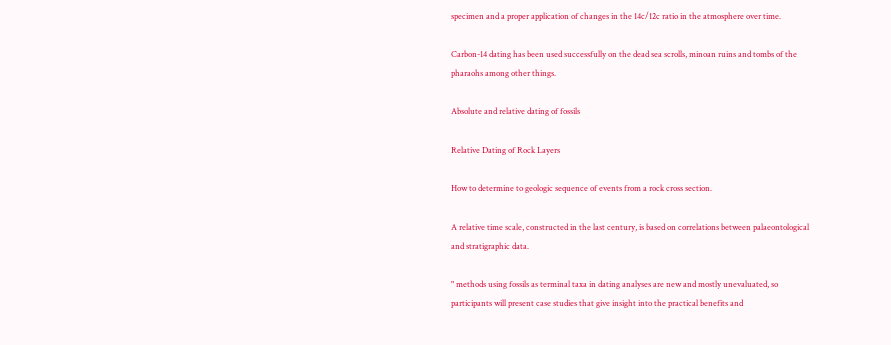specimen and a proper application of changes in the 14c/12c ratio in the atmosphere over time.

Carbon-14 dating has been used successfully on the dead sea scrolls, minoan ruins and tombs of the pharaohs among other things.

Absolute and relative dating of fossils

Relative Dating of Rock Layers

How to determine to geologic sequence of events from a rock cross section.

A relative time scale, constructed in the last century, is based on correlations between palaeontological and stratigraphic data.

" methods using fossils as terminal taxa in dating analyses are new and mostly unevaluated, so participants will present case studies that give insight into the practical benefits and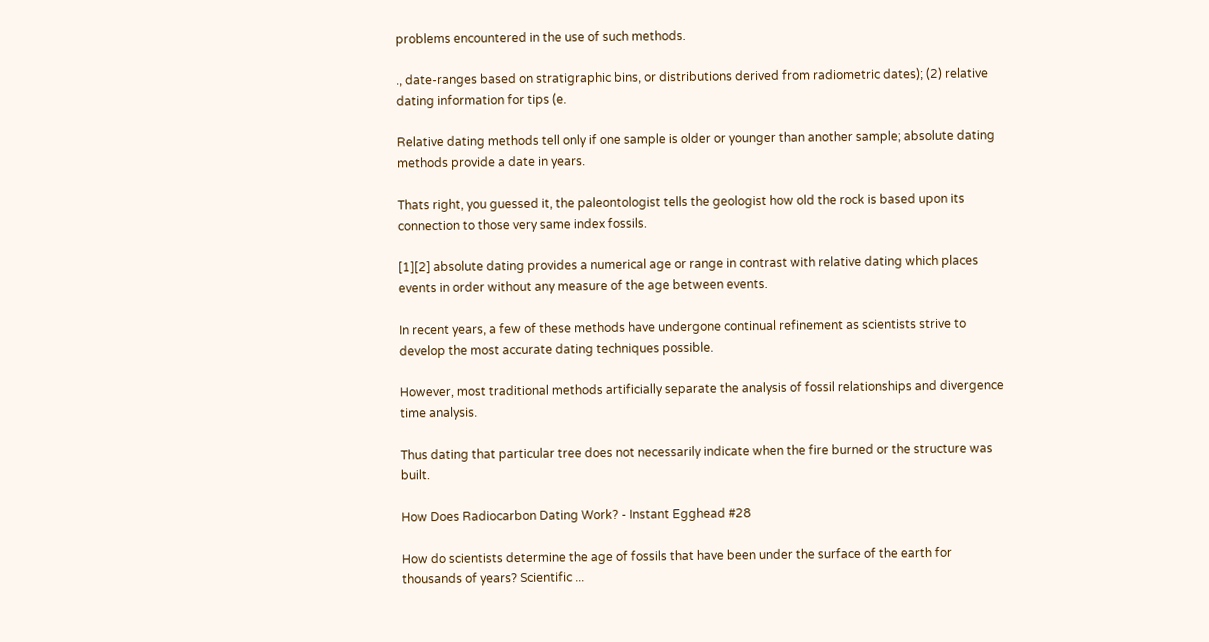problems encountered in the use of such methods.

., date-ranges based on stratigraphic bins, or distributions derived from radiometric dates); (2) relative dating information for tips (e.

Relative dating methods tell only if one sample is older or younger than another sample; absolute dating methods provide a date in years.

Thats right, you guessed it, the paleontologist tells the geologist how old the rock is based upon its connection to those very same index fossils.

[1][2] absolute dating provides a numerical age or range in contrast with relative dating which places events in order without any measure of the age between events.

In recent years, a few of these methods have undergone continual refinement as scientists strive to develop the most accurate dating techniques possible.

However, most traditional methods artificially separate the analysis of fossil relationships and divergence time analysis.

Thus dating that particular tree does not necessarily indicate when the fire burned or the structure was built.

How Does Radiocarbon Dating Work? - Instant Egghead #28

How do scientists determine the age of fossils that have been under the surface of the earth for thousands of years? Scientific ...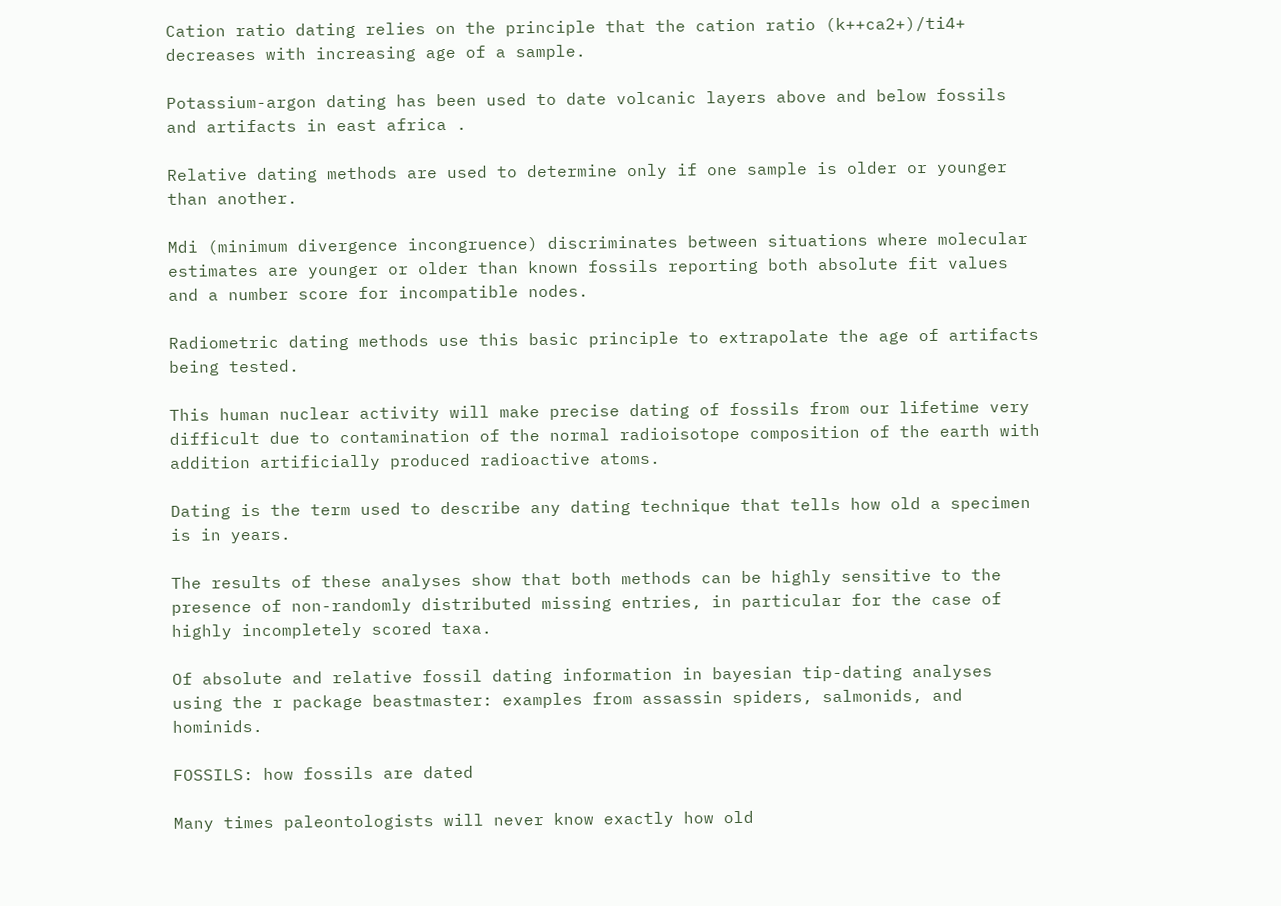Cation ratio dating relies on the principle that the cation ratio (k++ca2+)/ti4+ decreases with increasing age of a sample.

Potassium-argon dating has been used to date volcanic layers above and below fossils and artifacts in east africa .

Relative dating methods are used to determine only if one sample is older or younger than another.

Mdi (minimum divergence incongruence) discriminates between situations where molecular estimates are younger or older than known fossils reporting both absolute fit values and a number score for incompatible nodes.

Radiometric dating methods use this basic principle to extrapolate the age of artifacts being tested.

This human nuclear activity will make precise dating of fossils from our lifetime very difficult due to contamination of the normal radioisotope composition of the earth with addition artificially produced radioactive atoms.

Dating is the term used to describe any dating technique that tells how old a specimen is in years.

The results of these analyses show that both methods can be highly sensitive to the presence of non-randomly distributed missing entries, in particular for the case of highly incompletely scored taxa.

Of absolute and relative fossil dating information in bayesian tip-dating analyses using the r package beastmaster: examples from assassin spiders, salmonids, and hominids.

FOSSILS: how fossils are dated

Many times paleontologists will never know exactly how old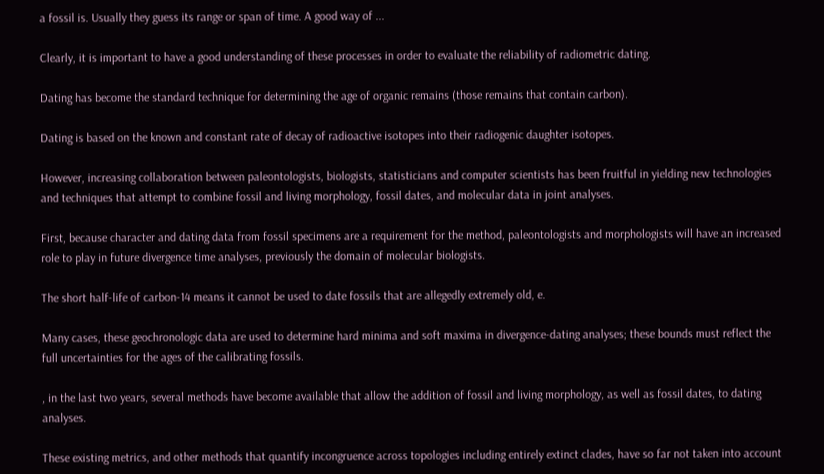a fossil is. Usually they guess its range or span of time. A good way of ...

Clearly, it is important to have a good understanding of these processes in order to evaluate the reliability of radiometric dating.

Dating has become the standard technique for determining the age of organic remains (those remains that contain carbon).

Dating is based on the known and constant rate of decay of radioactive isotopes into their radiogenic daughter isotopes.

However, increasing collaboration between paleontologists, biologists, statisticians and computer scientists has been fruitful in yielding new technologies and techniques that attempt to combine fossil and living morphology, fossil dates, and molecular data in joint analyses.

First, because character and dating data from fossil specimens are a requirement for the method, paleontologists and morphologists will have an increased role to play in future divergence time analyses, previously the domain of molecular biologists.

The short half-life of carbon-14 means it cannot be used to date fossils that are allegedly extremely old, e.

Many cases, these geochronologic data are used to determine hard minima and soft maxima in divergence-dating analyses; these bounds must reflect the full uncertainties for the ages of the calibrating fossils.

, in the last two years, several methods have become available that allow the addition of fossil and living morphology, as well as fossil dates, to dating analyses.

These existing metrics, and other methods that quantify incongruence across topologies including entirely extinct clades, have so far not taken into account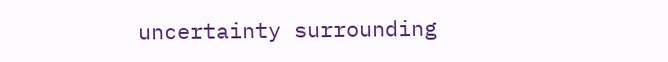uncertainty surrounding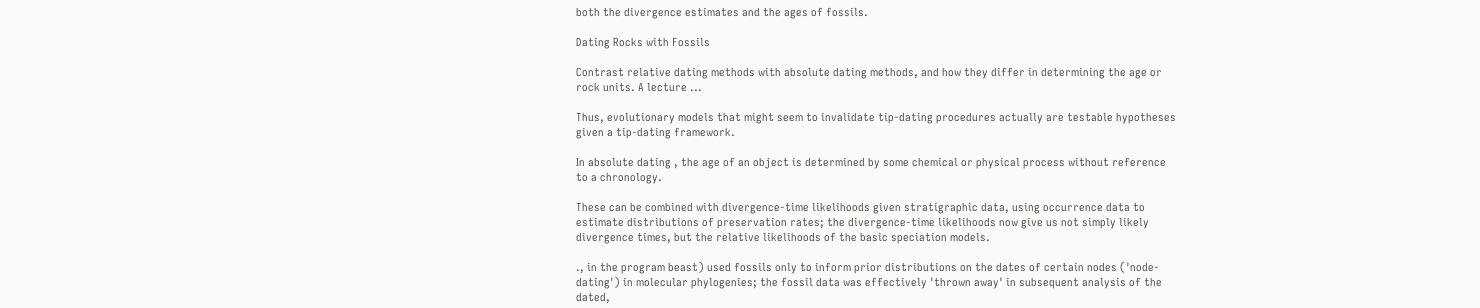both the divergence estimates and the ages of fossils.

Dating Rocks with Fossils

Contrast relative dating methods with absolute dating methods, and how they differ in determining the age or rock units. A lecture ...

Thus, evolutionary models that might seem to invalidate tip-dating procedures actually are testable hypotheses given a tip-dating framework.

In absolute dating , the age of an object is determined by some chemical or physical process without reference to a chronology.

These can be combined with divergence-time likelihoods given stratigraphic data, using occurrence data to estimate distributions of preservation rates; the divergence-time likelihoods now give us not simply likely divergence times, but the relative likelihoods of the basic speciation models.

., in the program beast) used fossils only to inform prior distributions on the dates of certain nodes ('node-dating') in molecular phylogenies; the fossil data was effectively 'thrown away' in subsequent analysis of the dated,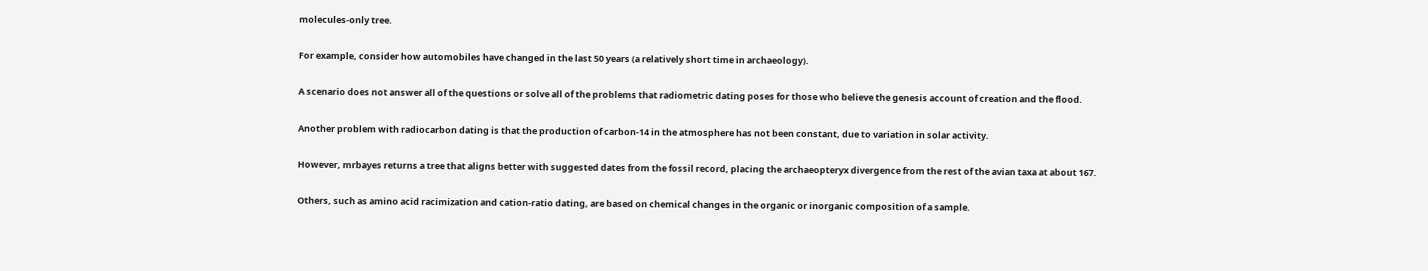molecules-only tree.

For example, consider how automobiles have changed in the last 50 years (a relatively short time in archaeology).

A scenario does not answer all of the questions or solve all of the problems that radiometric dating poses for those who believe the genesis account of creation and the flood.

Another problem with radiocarbon dating is that the production of carbon-14 in the atmosphere has not been constant, due to variation in solar activity.

However, mrbayes returns a tree that aligns better with suggested dates from the fossil record, placing the archaeopteryx divergence from the rest of the avian taxa at about 167.

Others, such as amino acid racimization and cation-ratio dating, are based on chemical changes in the organic or inorganic composition of a sample.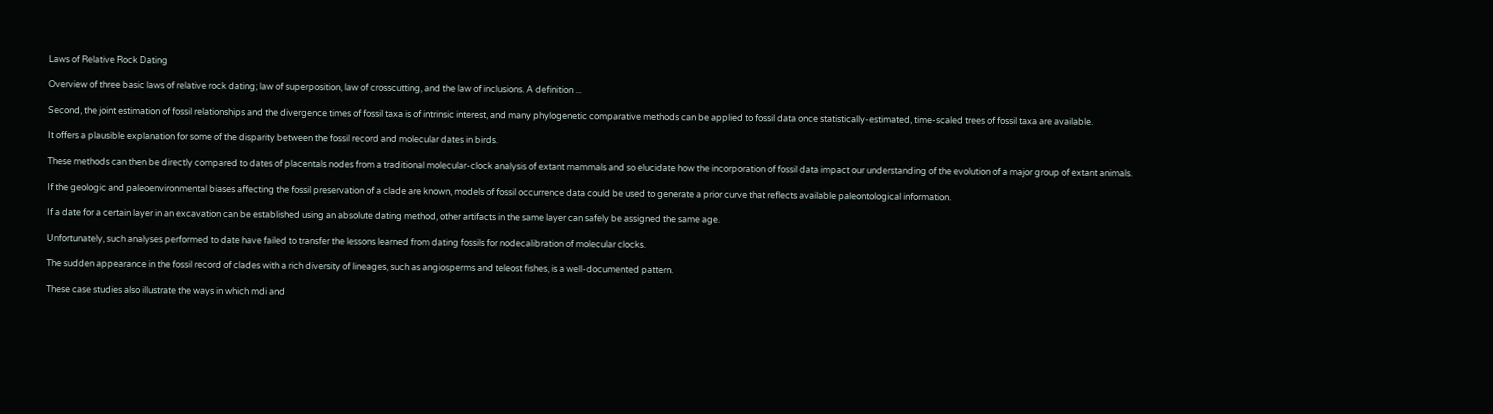Laws of Relative Rock Dating

Overview of three basic laws of relative rock dating; law of superposition, law of crosscutting, and the law of inclusions. A definition ...

Second, the joint estimation of fossil relationships and the divergence times of fossil taxa is of intrinsic interest, and many phylogenetic comparative methods can be applied to fossil data once statistically-estimated, time-scaled trees of fossil taxa are available.

It offers a plausible explanation for some of the disparity between the fossil record and molecular dates in birds.

These methods can then be directly compared to dates of placentals nodes from a traditional molecular-clock analysis of extant mammals and so elucidate how the incorporation of fossil data impact our understanding of the evolution of a major group of extant animals.

If the geologic and paleoenvironmental biases affecting the fossil preservation of a clade are known, models of fossil occurrence data could be used to generate a prior curve that reflects available paleontological information.

If a date for a certain layer in an excavation can be established using an absolute dating method, other artifacts in the same layer can safely be assigned the same age.

Unfortunately, such analyses performed to date have failed to transfer the lessons learned from dating fossils for nodecalibration of molecular clocks.

The sudden appearance in the fossil record of clades with a rich diversity of lineages, such as angiosperms and teleost fishes, is a well-documented pattern.

These case studies also illustrate the ways in which mdi and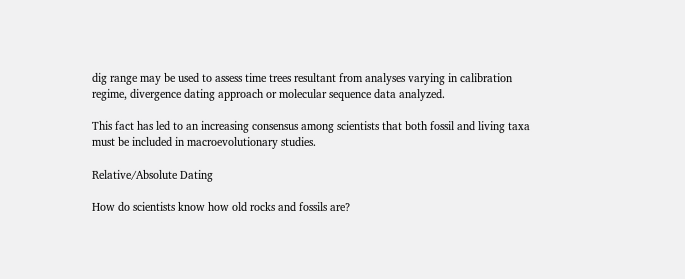dig range may be used to assess time trees resultant from analyses varying in calibration regime, divergence dating approach or molecular sequence data analyzed.

This fact has led to an increasing consensus among scientists that both fossil and living taxa must be included in macroevolutionary studies.

Relative/Absolute Dating

How do scientists know how old rocks and fossils are?